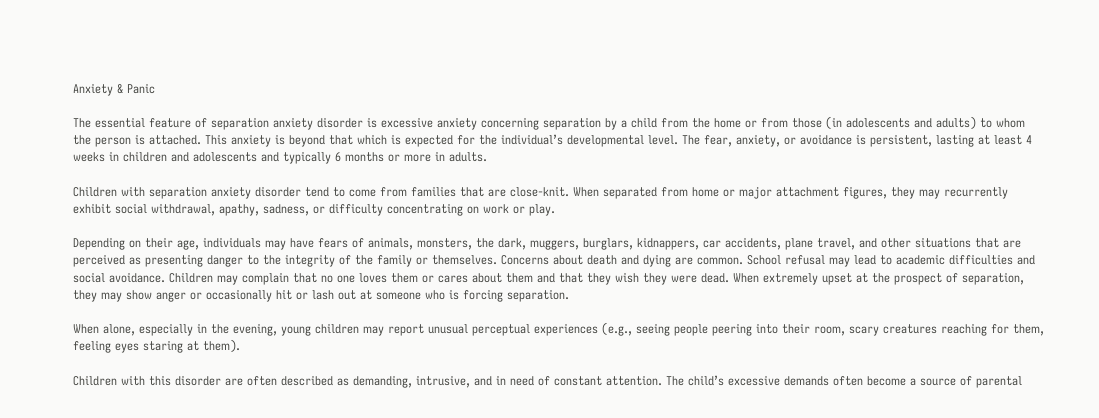Anxiety & Panic

The essential feature of separation anxiety disorder is excessive anxiety concerning separation by a child from the home or from those (in adolescents and adults) to whom the person is attached. This anxiety is beyond that which is expected for the individual’s developmental level. The fear, anxiety, or avoidance is persistent, lasting at least 4 weeks in children and adolescents and typically 6 months or more in adults.

Children with separation anxiety disorder tend to come from families that are close-knit. When separated from home or major attachment figures, they may recurrently exhibit social withdrawal, apathy, sadness, or difficulty concentrating on work or play.

Depending on their age, individuals may have fears of animals, monsters, the dark, muggers, burglars, kidnappers, car accidents, plane travel, and other situations that are perceived as presenting danger to the integrity of the family or themselves. Concerns about death and dying are common. School refusal may lead to academic difficulties and social avoidance. Children may complain that no one loves them or cares about them and that they wish they were dead. When extremely upset at the prospect of separation, they may show anger or occasionally hit or lash out at someone who is forcing separation.

When alone, especially in the evening, young children may report unusual perceptual experiences (e.g., seeing people peering into their room, scary creatures reaching for them, feeling eyes staring at them).

Children with this disorder are often described as demanding, intrusive, and in need of constant attention. The child’s excessive demands often become a source of parental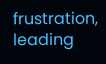frustration, leading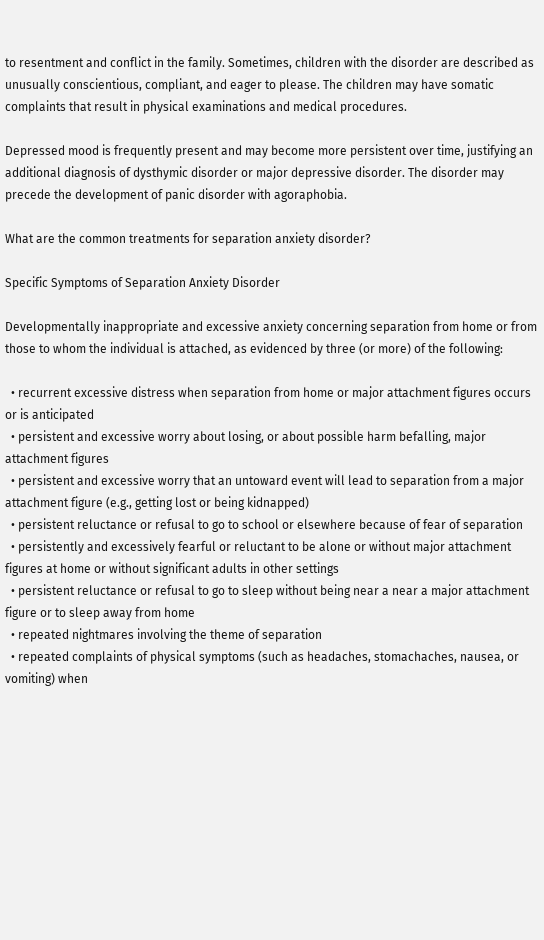to resentment and conflict in the family. Sometimes, children with the disorder are described as unusually conscientious, compliant, and eager to please. The children may have somatic complaints that result in physical examinations and medical procedures.

Depressed mood is frequently present and may become more persistent over time, justifying an additional diagnosis of dysthymic disorder or major depressive disorder. The disorder may precede the development of panic disorder with agoraphobia.

What are the common treatments for separation anxiety disorder?

Specific Symptoms of Separation Anxiety Disorder

Developmentally inappropriate and excessive anxiety concerning separation from home or from those to whom the individual is attached, as evidenced by three (or more) of the following:

  • recurrent excessive distress when separation from home or major attachment figures occurs or is anticipated
  • persistent and excessive worry about losing, or about possible harm befalling, major attachment figures
  • persistent and excessive worry that an untoward event will lead to separation from a major attachment figure (e.g., getting lost or being kidnapped)
  • persistent reluctance or refusal to go to school or elsewhere because of fear of separation
  • persistently and excessively fearful or reluctant to be alone or without major attachment figures at home or without significant adults in other settings
  • persistent reluctance or refusal to go to sleep without being near a near a major attachment figure or to sleep away from home
  • repeated nightmares involving the theme of separation
  • repeated complaints of physical symptoms (such as headaches, stomachaches, nausea, or vomiting) when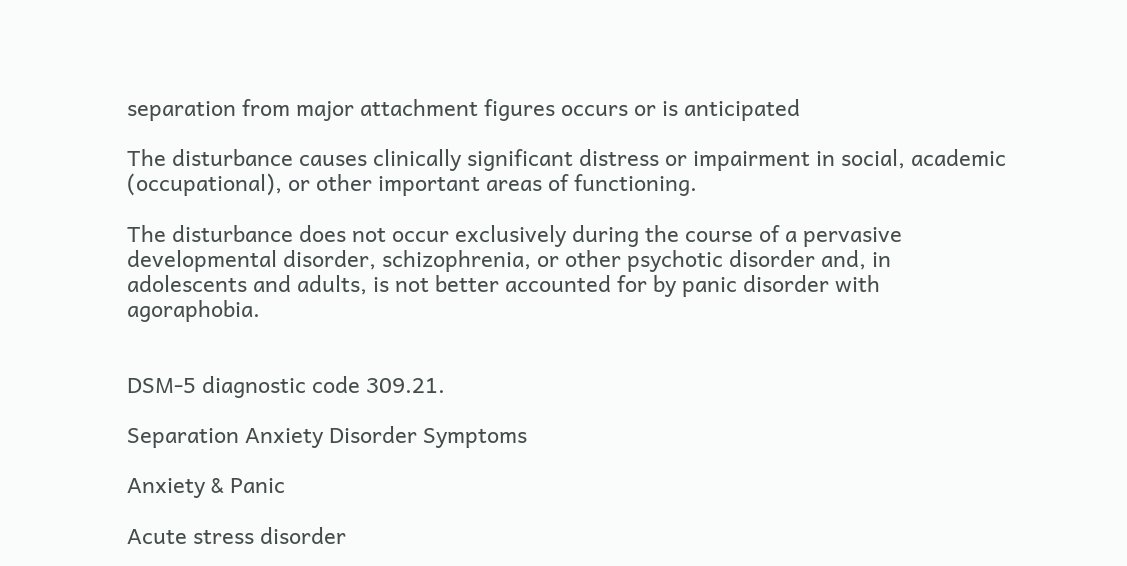separation from major attachment figures occurs or is anticipated

The disturbance causes clinically significant distress or impairment in social, academic (occupational), or other important areas of functioning.

The disturbance does not occur exclusively during the course of a pervasive developmental disorder, schizophrenia, or other psychotic disorder and, in adolescents and adults, is not better accounted for by panic disorder with agoraphobia.


DSM-5 diagnostic code 309.21.

Separation Anxiety Disorder Symptoms

Anxiety & Panic

Acute stress disorder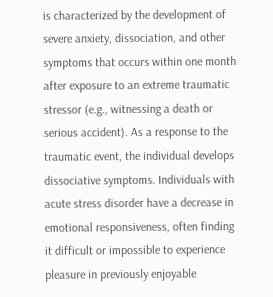is characterized by the development of severe anxiety, dissociation, and other symptoms that occurs within one month after exposure to an extreme traumatic stressor (e.g., witnessing a death or serious accident). As a response to the traumatic event, the individual develops dissociative symptoms. Individuals with acute stress disorder have a decrease in emotional responsiveness, often finding it difficult or impossible to experience pleasure in previously enjoyable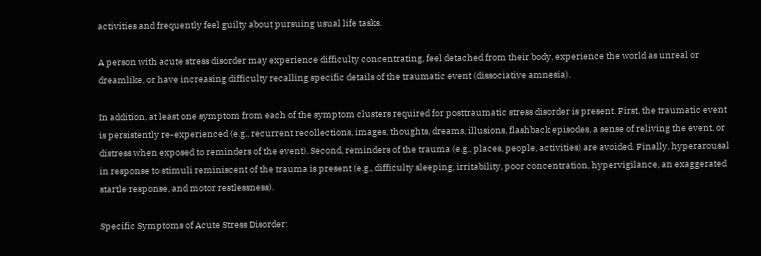activities and frequently feel guilty about pursuing usual life tasks.

A person with acute stress disorder may experience difficulty concentrating, feel detached from their body, experience the world as unreal or dreamlike, or have increasing difficulty recalling specific details of the traumatic event (dissociative amnesia).

In addition, at least one symptom from each of the symptom clusters required for posttraumatic stress disorder is present. First, the traumatic event is persistently re-experienced (e.g., recurrent recollections, images, thoughts, dreams, illusions, flashback episodes, a sense of reliving the event, or distress when exposed to reminders of the event). Second, reminders of the trauma (e.g., places, people, activities) are avoided. Finally, hyperarousal in response to stimuli reminiscent of the trauma is present (e.g., difficulty sleeping, irritability, poor concentration, hypervigilance, an exaggerated startle response, and motor restlessness).

Specific Symptoms of Acute Stress Disorder: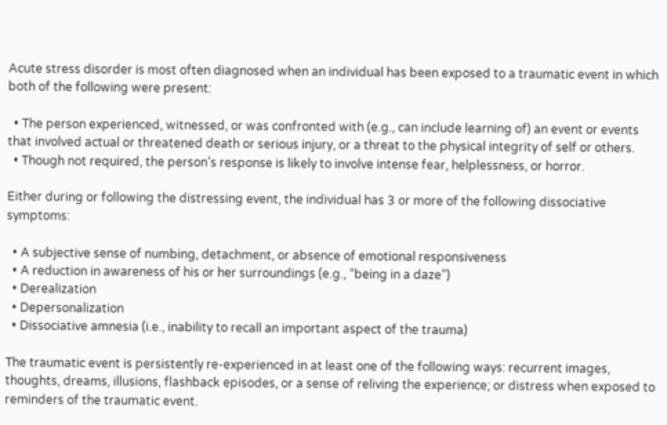Acute stress disorder is most often diagnosed when an individual has been exposed to a traumatic event in which both of the following were present:

  • The person experienced, witnessed, or was confronted with (e.g., can include learning of) an event or events that involved actual or threatened death or serious injury, or a threat to the physical integrity of self or others.
  • Though not required, the person’s response is likely to involve intense fear, helplessness, or horror.

Either during or following the distressing event, the individual has 3 or more of the following dissociative symptoms:

  • A subjective sense of numbing, detachment, or absence of emotional responsiveness
  • A reduction in awareness of his or her surroundings (e.g., “being in a daze”)
  • Derealization
  • Depersonalization
  • Dissociative amnesia (i.e., inability to recall an important aspect of the trauma)

The traumatic event is persistently re-experienced in at least one of the following ways: recurrent images, thoughts, dreams, illusions, flashback episodes, or a sense of reliving the experience; or distress when exposed to reminders of the traumatic event.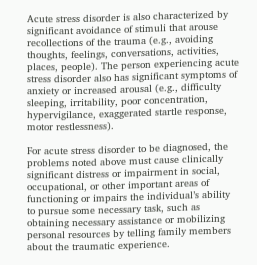Acute stress disorder is also characterized by significant avoidance of stimuli that arouse recollections of the trauma (e.g., avoiding thoughts, feelings, conversations, activities, places, people). The person experiencing acute stress disorder also has significant symptoms of anxiety or increased arousal (e.g., difficulty sleeping, irritability, poor concentration, hypervigilance, exaggerated startle response, motor restlessness).

For acute stress disorder to be diagnosed, the problems noted above must cause clinically significant distress or impairment in social, occupational, or other important areas of functioning or impairs the individual’s ability to pursue some necessary task, such as obtaining necessary assistance or mobilizing personal resources by telling family members about the traumatic experience.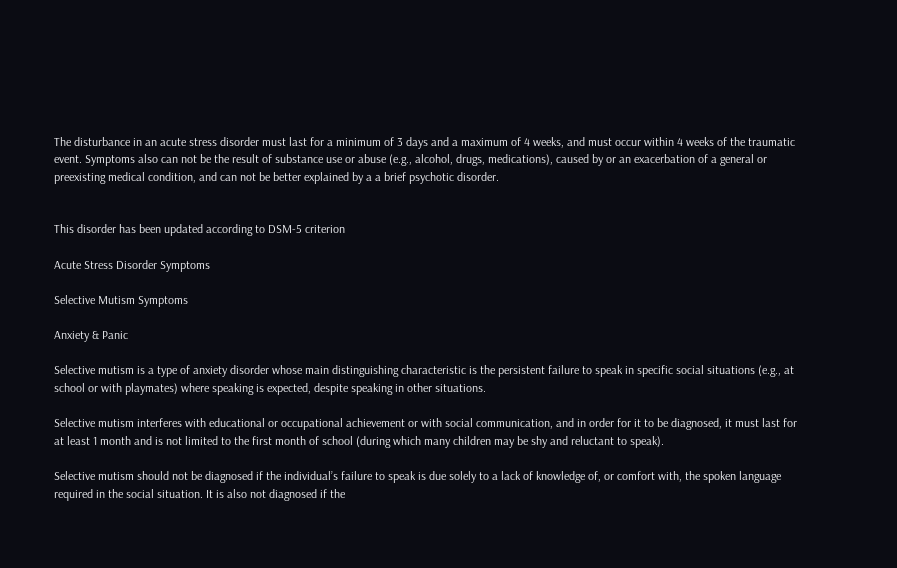The disturbance in an acute stress disorder must last for a minimum of 3 days and a maximum of 4 weeks, and must occur within 4 weeks of the traumatic event. Symptoms also can not be the result of substance use or abuse (e.g., alcohol, drugs, medications), caused by or an exacerbation of a general or preexisting medical condition, and can not be better explained by a a brief psychotic disorder.


This disorder has been updated according to DSM-5 criterion

Acute Stress Disorder Symptoms

Selective Mutism Symptoms

Anxiety & Panic

Selective mutism is a type of anxiety disorder whose main distinguishing characteristic is the persistent failure to speak in specific social situations (e.g., at school or with playmates) where speaking is expected, despite speaking in other situations.

Selective mutism interferes with educational or occupational achievement or with social communication, and in order for it to be diagnosed, it must last for at least 1 month and is not limited to the first month of school (during which many children may be shy and reluctant to speak).

Selective mutism should not be diagnosed if the individual’s failure to speak is due solely to a lack of knowledge of, or comfort with, the spoken language required in the social situation. It is also not diagnosed if the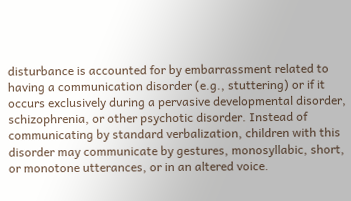disturbance is accounted for by embarrassment related to having a communication disorder (e.g., stuttering) or if it occurs exclusively during a pervasive developmental disorder, schizophrenia, or other psychotic disorder. Instead of communicating by standard verbalization, children with this disorder may communicate by gestures, monosyllabic, short, or monotone utterances, or in an altered voice.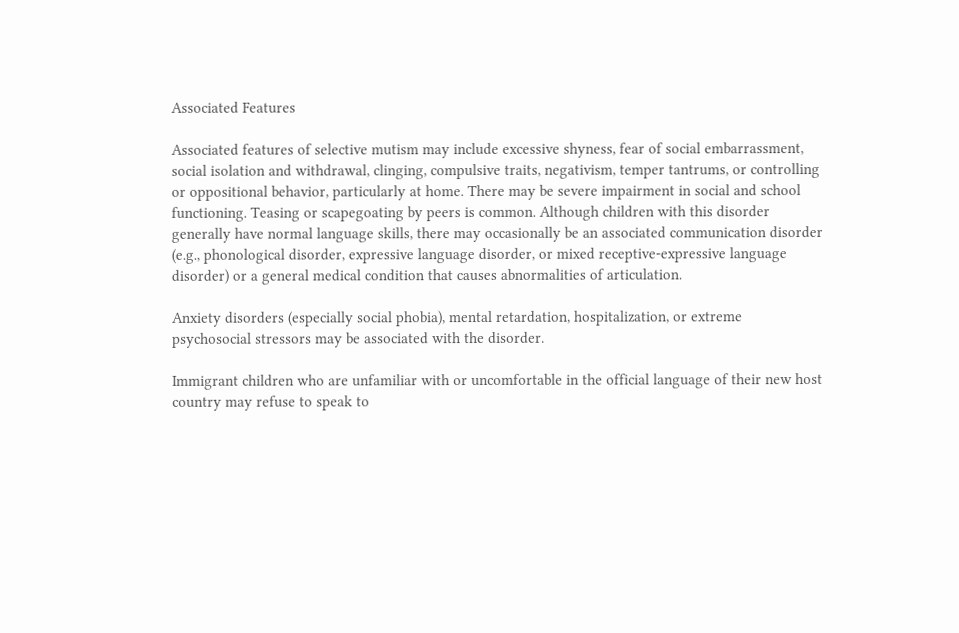Associated Features

Associated features of selective mutism may include excessive shyness, fear of social embarrassment, social isolation and withdrawal, clinging, compulsive traits, negativism, temper tantrums, or controlling or oppositional behavior, particularly at home. There may be severe impairment in social and school functioning. Teasing or scapegoating by peers is common. Although children with this disorder generally have normal language skills, there may occasionally be an associated communication disorder (e.g., phonological disorder, expressive language disorder, or mixed receptive-expressive language disorder) or a general medical condition that causes abnormalities of articulation.

Anxiety disorders (especially social phobia), mental retardation, hospitalization, or extreme psychosocial stressors may be associated with the disorder.

Immigrant children who are unfamiliar with or uncomfortable in the official language of their new host country may refuse to speak to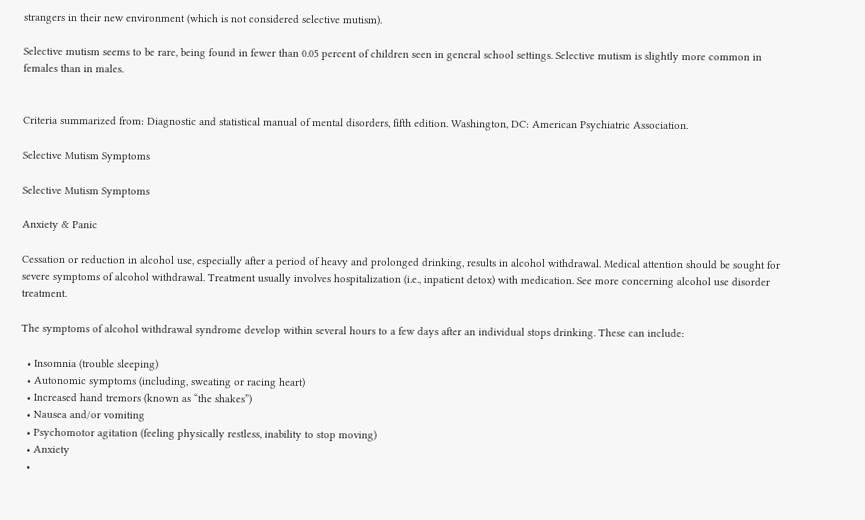strangers in their new environment (which is not considered selective mutism).

Selective mutism seems to be rare, being found in fewer than 0.05 percent of children seen in general school settings. Selective mutism is slightly more common in females than in males.


Criteria summarized from: Diagnostic and statistical manual of mental disorders, fifth edition. Washington, DC: American Psychiatric Association.

Selective Mutism Symptoms

Selective Mutism Symptoms

Anxiety & Panic

Cessation or reduction in alcohol use, especially after a period of heavy and prolonged drinking, results in alcohol withdrawal. Medical attention should be sought for severe symptoms of alcohol withdrawal. Treatment usually involves hospitalization (i.e., inpatient detox) with medication. See more concerning alcohol use disorder treatment.

The symptoms of alcohol withdrawal syndrome develop within several hours to a few days after an individual stops drinking. These can include:

  • Insomnia (trouble sleeping)
  • Autonomic symptoms (including, sweating or racing heart)
  • Increased hand tremors (known as “the shakes”)
  • Nausea and/or vomiting
  • Psychomotor agitation (feeling physically restless, inability to stop moving)
  • Anxiety
  •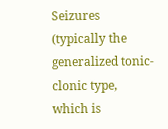Seizures (typically the generalized tonic-clonic type, which is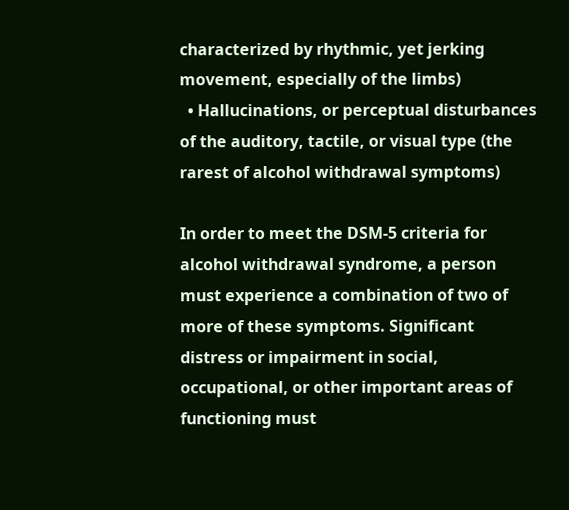characterized by rhythmic, yet jerking movement, especially of the limbs)
  • Hallucinations, or perceptual disturbances of the auditory, tactile, or visual type (the rarest of alcohol withdrawal symptoms)

In order to meet the DSM-5 criteria for alcohol withdrawal syndrome, a person must experience a combination of two of more of these symptoms. Significant distress or impairment in social, occupational, or other important areas of functioning must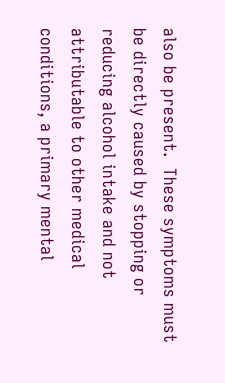also be present.  These symptoms must be directly caused by stopping or reducing alcohol intake and not attributable to other medical conditions, a primary mental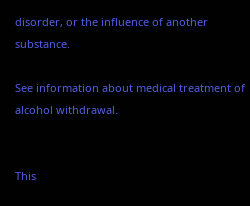disorder, or the influence of another substance.

See information about medical treatment of alcohol withdrawal.


This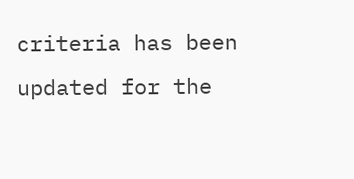criteria has been updated for the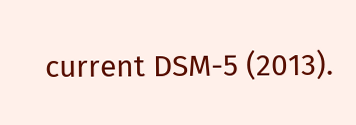current DSM-5 (2013).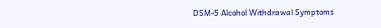DSM-5 Alcohol Withdrawal Symptoms